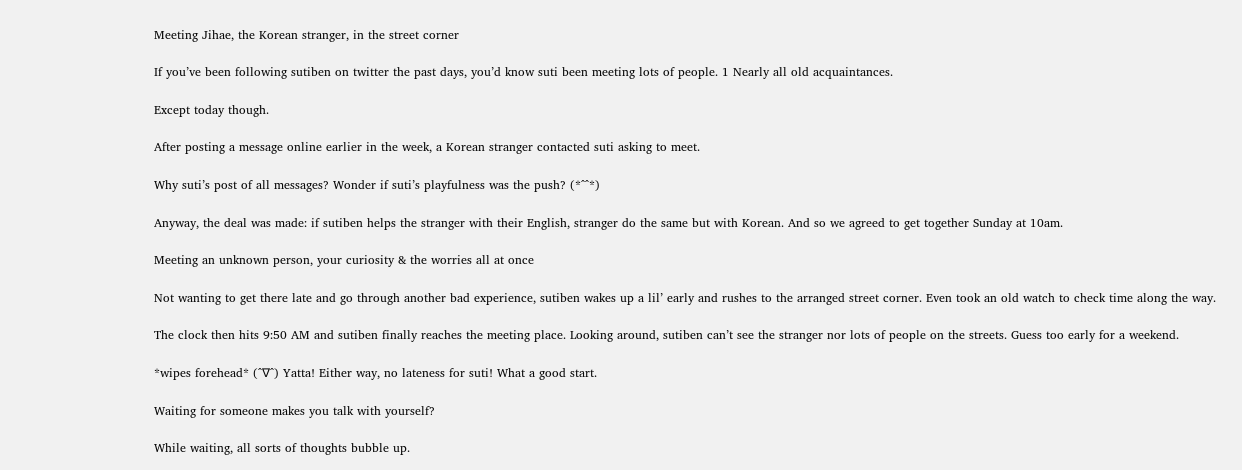Meeting Jihae, the Korean stranger, in the street corner

If you’ve been following sutiben on twitter the past days, you’d know suti been meeting lots of people. 1 Nearly all old acquaintances.

Except today though.

After posting a message online earlier in the week, a Korean stranger contacted suti asking to meet.

Why suti’s post of all messages? Wonder if suti’s playfulness was the push? (*^^*)

Anyway, the deal was made: if sutiben helps the stranger with their English, stranger do the same but with Korean. And so we agreed to get together Sunday at 10am.

Meeting an unknown person, your curiosity & the worries all at once

Not wanting to get there late and go through another bad experience, sutiben wakes up a lil’ early and rushes to the arranged street corner. Even took an old watch to check time along the way.

The clock then hits 9:50 AM and sutiben finally reaches the meeting place. Looking around, sutiben can’t see the stranger nor lots of people on the streets. Guess too early for a weekend.

*wipes forehead* (^∇^) Yatta! Either way, no lateness for suti! What a good start.

Waiting for someone makes you talk with yourself?

While waiting, all sorts of thoughts bubble up.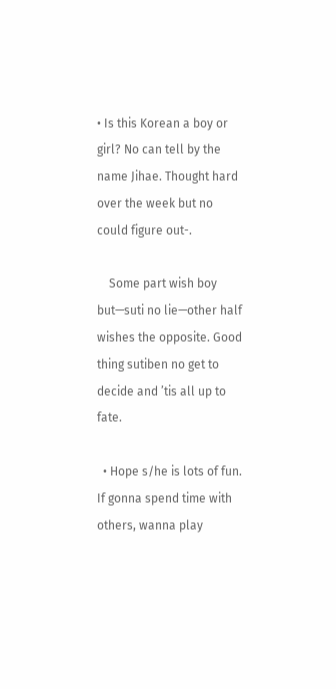• Is this Korean a boy or girl? No can tell by the name Jihae. Thought hard over the week but no could figure out-.

    Some part wish boy but—suti no lie—other half wishes the opposite. Good thing sutiben no get to decide and ’tis all up to fate.

  • Hope s/he is lots of fun. If gonna spend time with others, wanna play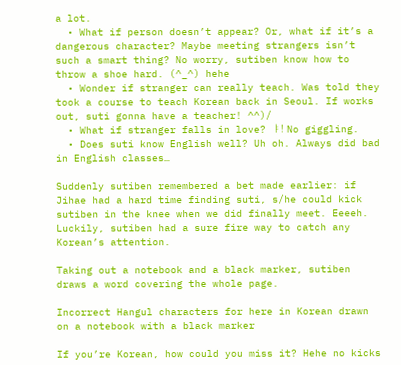a lot.
  • What if person doesn’t appear? Or, what if it’s a dangerous character? Maybe meeting strangers isn’t such a smart thing? No worry, sutiben know how to throw a shoe hard. (^_^) hehe
  • Wonder if stranger can really teach. Was told they took a course to teach Korean back in Seoul. If works out, suti gonna have a teacher! ^^)/
  • What if stranger falls in love? ㅑ! No giggling.
  • Does suti know English well? Uh oh. Always did bad in English classes…

Suddenly sutiben remembered a bet made earlier: if Jihae had a hard time finding suti, s/he could kick sutiben in the knee when we did finally meet. Eeeeh. Luckily, sutiben had a sure fire way to catch any Korean’s attention.

Taking out a notebook and a black marker, sutiben draws a word covering the whole page.

Incorrect Hangul characters for here in Korean drawn on a notebook with a black marker

If you’re Korean, how could you miss it? Hehe no kicks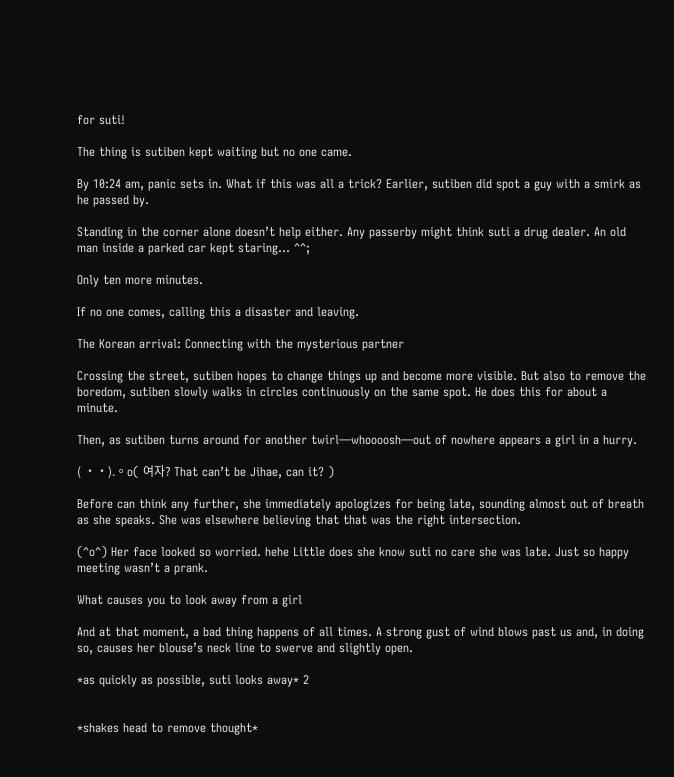for suti!

The thing is sutiben kept waiting but no one came.

By 10:24 am, panic sets in. What if this was all a trick? Earlier, sutiben did spot a guy with a smirk as he passed by.

Standing in the corner alone doesn’t help either. Any passerby might think suti a drug dealer. An old man inside a parked car kept staring… ^^;

Only ten more minutes.

If no one comes, calling this a disaster and leaving.

The Korean arrival: Connecting with the mysterious partner

Crossing the street, sutiben hopes to change things up and become more visible. But also to remove the boredom, sutiben slowly walks in circles continuously on the same spot. He does this for about a minute.

Then, as sutiben turns around for another twirl—whoooosh—out of nowhere appears a girl in a hurry.

( ・・).。o( 여자? That can’t be Jihae, can it? )

Before can think any further, she immediately apologizes for being late, sounding almost out of breath as she speaks. She was elsewhere believing that that was the right intersection.

(^o^) Her face looked so worried. hehe Little does she know suti no care she was late. Just so happy meeting wasn’t a prank.

What causes you to look away from a girl

And at that moment, a bad thing happens of all times. A strong gust of wind blows past us and, in doing so, causes her blouse’s neck line to swerve and slightly open.

*as quickly as possible, suti looks away* 2


*shakes head to remove thought*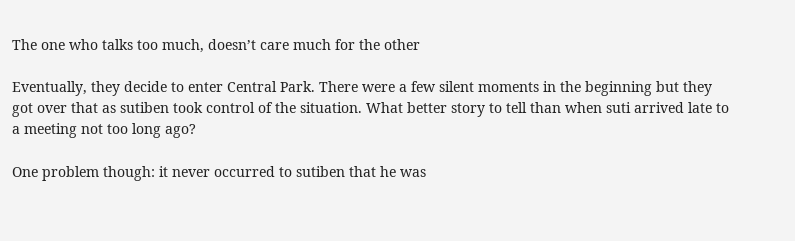The one who talks too much, doesn’t care much for the other

Eventually, they decide to enter Central Park. There were a few silent moments in the beginning but they got over that as sutiben took control of the situation. What better story to tell than when suti arrived late to a meeting not too long ago?

One problem though: it never occurred to sutiben that he was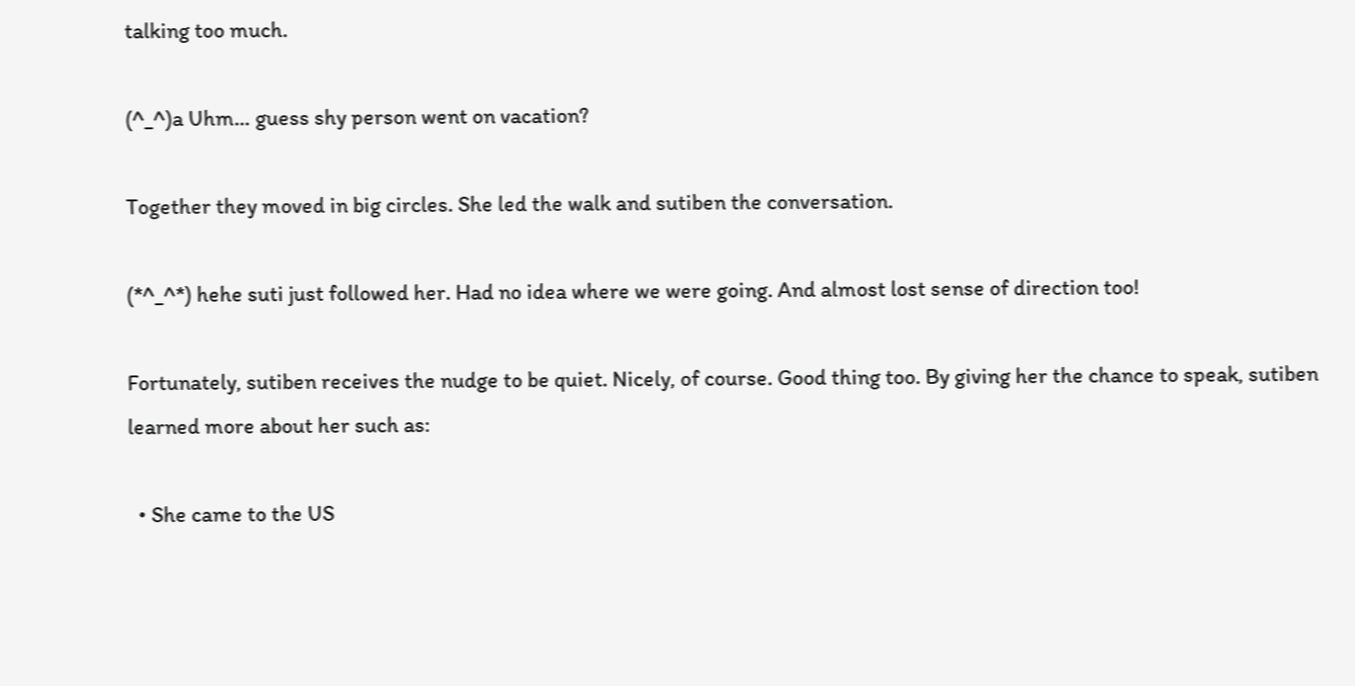talking too much.

(^_^)a Uhm… guess shy person went on vacation?

Together they moved in big circles. She led the walk and sutiben the conversation.

(*^_^*) hehe suti just followed her. Had no idea where we were going. And almost lost sense of direction too!

Fortunately, sutiben receives the nudge to be quiet. Nicely, of course. Good thing too. By giving her the chance to speak, sutiben learned more about her such as:

  • She came to the US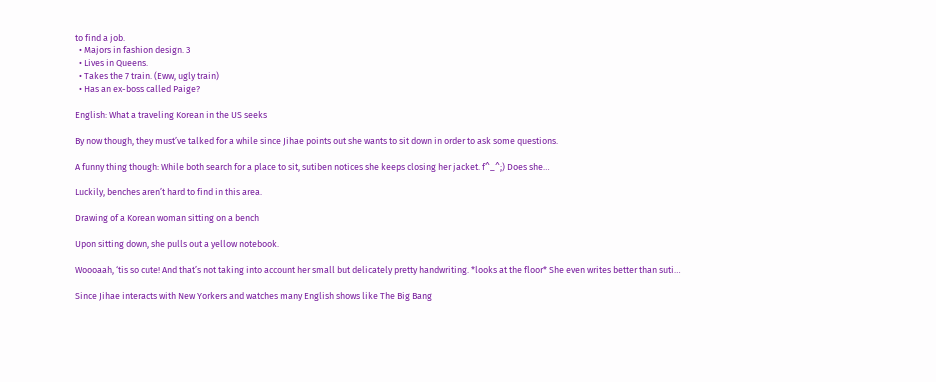to find a job.
  • Majors in fashion design. 3
  • Lives in Queens.
  • Takes the 7 train. (Eww, ugly train)
  • Has an ex-boss called Paige?

English: What a traveling Korean in the US seeks

By now though, they must’ve talked for a while since Jihae points out she wants to sit down in order to ask some questions.

A funny thing though: While both search for a place to sit, sutiben notices she keeps closing her jacket. f^_^;) Does she…

Luckily, benches aren’t hard to find in this area.

Drawing of a Korean woman sitting on a bench

Upon sitting down, she pulls out a yellow notebook.

Woooaah, ‘tis so cute! And that’s not taking into account her small but delicately pretty handwriting. *looks at the floor* She even writes better than suti…

Since Jihae interacts with New Yorkers and watches many English shows like The Big Bang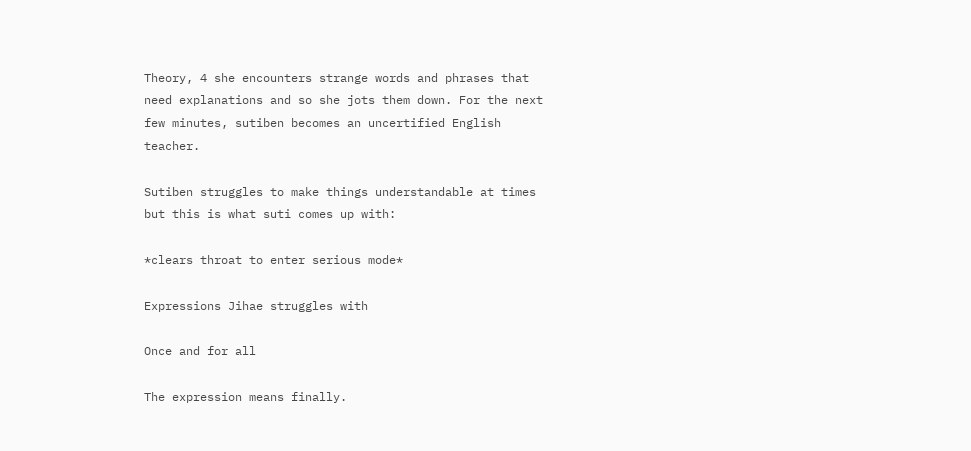Theory, 4 she encounters strange words and phrases that need explanations and so she jots them down. For the next few minutes, sutiben becomes an uncertified English teacher.

Sutiben struggles to make things understandable at times but this is what suti comes up with:

*clears throat to enter serious mode*

Expressions Jihae struggles with

Once and for all

The expression means finally.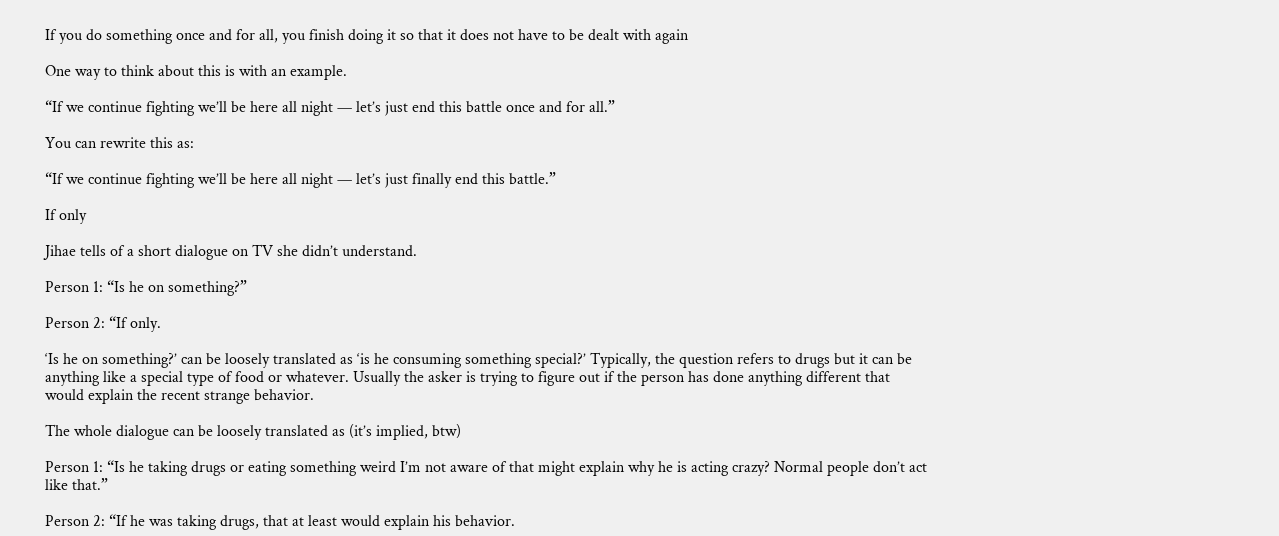If you do something once and for all, you finish doing it so that it does not have to be dealt with again

One way to think about this is with an example.

“If we continue fighting we’ll be here all night — let’s just end this battle once and for all.”

You can rewrite this as:

“If we continue fighting we’ll be here all night — let’s just finally end this battle.”

If only

Jihae tells of a short dialogue on TV she didn’t understand.

Person 1: “Is he on something?”

Person 2: “If only.

‘Is he on something?’ can be loosely translated as ‘is he consuming something special?’ Typically, the question refers to drugs but it can be anything like a special type of food or whatever. Usually the asker is trying to figure out if the person has done anything different that would explain the recent strange behavior.

The whole dialogue can be loosely translated as (it’s implied, btw)

Person 1: “Is he taking drugs or eating something weird I’m not aware of that might explain why he is acting crazy? Normal people don’t act like that.”

Person 2: “If he was taking drugs, that at least would explain his behavior.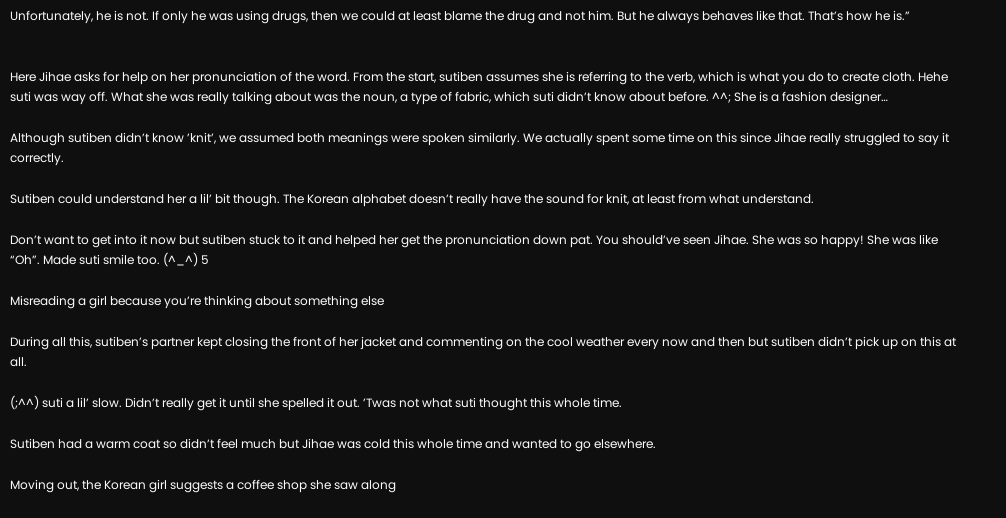Unfortunately, he is not. If only he was using drugs, then we could at least blame the drug and not him. But he always behaves like that. That’s how he is.”


Here Jihae asks for help on her pronunciation of the word. From the start, sutiben assumes she is referring to the verb, which is what you do to create cloth. Hehe suti was way off. What she was really talking about was the noun, a type of fabric, which suti didn’t know about before. ^^; She is a fashion designer…

Although sutiben didn’t know ’knit’, we assumed both meanings were spoken similarly. We actually spent some time on this since Jihae really struggled to say it correctly.

Sutiben could understand her a lil’ bit though. The Korean alphabet doesn’t really have the sound for knit, at least from what understand.

Don’t want to get into it now but sutiben stuck to it and helped her get the pronunciation down pat. You should’ve seen Jihae. She was so happy! She was like “Oh”. Made suti smile too. (^_^) 5

Misreading a girl because you’re thinking about something else

During all this, sutiben’s partner kept closing the front of her jacket and commenting on the cool weather every now and then but sutiben didn’t pick up on this at all.

(;^^) suti a lil’ slow. Didn’t really get it until she spelled it out. ’Twas not what suti thought this whole time.

Sutiben had a warm coat so didn’t feel much but Jihae was cold this whole time and wanted to go elsewhere.

Moving out, the Korean girl suggests a coffee shop she saw along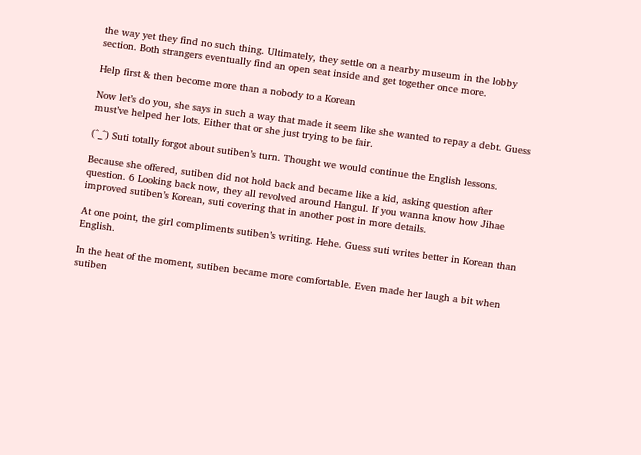the way yet they find no such thing. Ultimately, they settle on a nearby museum in the lobby section. Both strangers eventually find an open seat inside and get together once more.

Help first & then become more than a nobody to a Korean

Now let’s do you, she says in such a way that made it seem like she wanted to repay a debt. Guess must’ve helped her lots. Either that or she just trying to be fair.

(^_^) Suti totally forgot about sutiben’s turn. Thought we would continue the English lessons.

Because she offered, sutiben did not hold back and became like a kid, asking question after question. 6 Looking back now, they all revolved around Hangul. If you wanna know how Jihae improved sutiben’s Korean, suti covering that in another post in more details.

At one point, the girl compliments sutiben’s writing. Hehe. Guess suti writes better in Korean than English.

In the heat of the moment, sutiben became more comfortable. Even made her laugh a bit when sutiben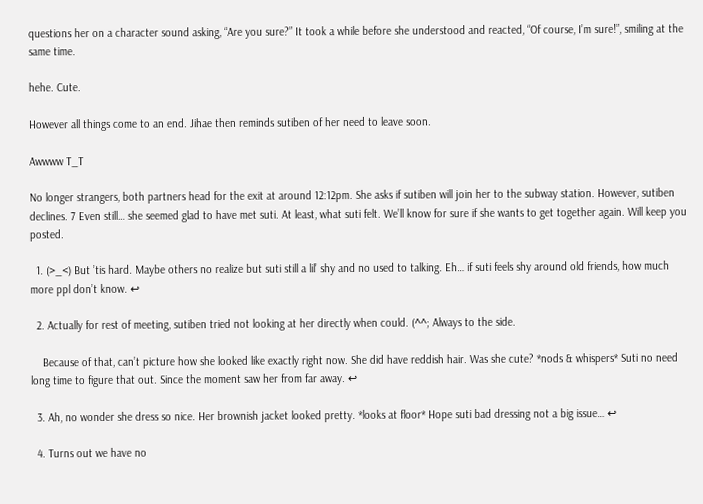questions her on a character sound asking, “Are you sure?” It took a while before she understood and reacted, “Of course, I’m sure!”, smiling at the same time.

hehe. Cute.

However all things come to an end. Jihae then reminds sutiben of her need to leave soon.

Awwww T_T

No longer strangers, both partners head for the exit at around 12:12pm. She asks if sutiben will join her to the subway station. However, sutiben declines. 7 Even still… she seemed glad to have met suti. At least, what suti felt. We’ll know for sure if she wants to get together again. Will keep you posted.

  1. (>_<) But ’tis hard. Maybe others no realize but suti still a lil’ shy and no used to talking. Eh… if suti feels shy around old friends, how much more ppl don’t know. ↩

  2. Actually for rest of meeting, sutiben tried not looking at her directly when could. (^^; Always to the side.

    Because of that, can’t picture how she looked like exactly right now. She did have reddish hair. Was she cute? *nods & whispers* Suti no need long time to figure that out. Since the moment saw her from far away. ↩

  3. Ah, no wonder she dress so nice. Her brownish jacket looked pretty. *looks at floor* Hope suti bad dressing not a big issue… ↩

  4. Turns out we have no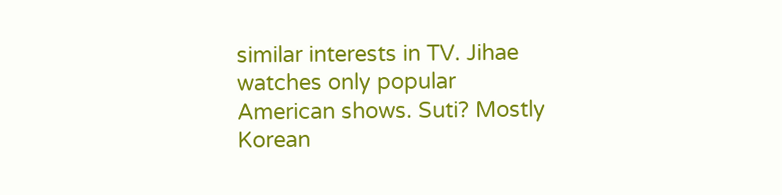similar interests in TV. Jihae watches only popular American shows. Suti? Mostly Korean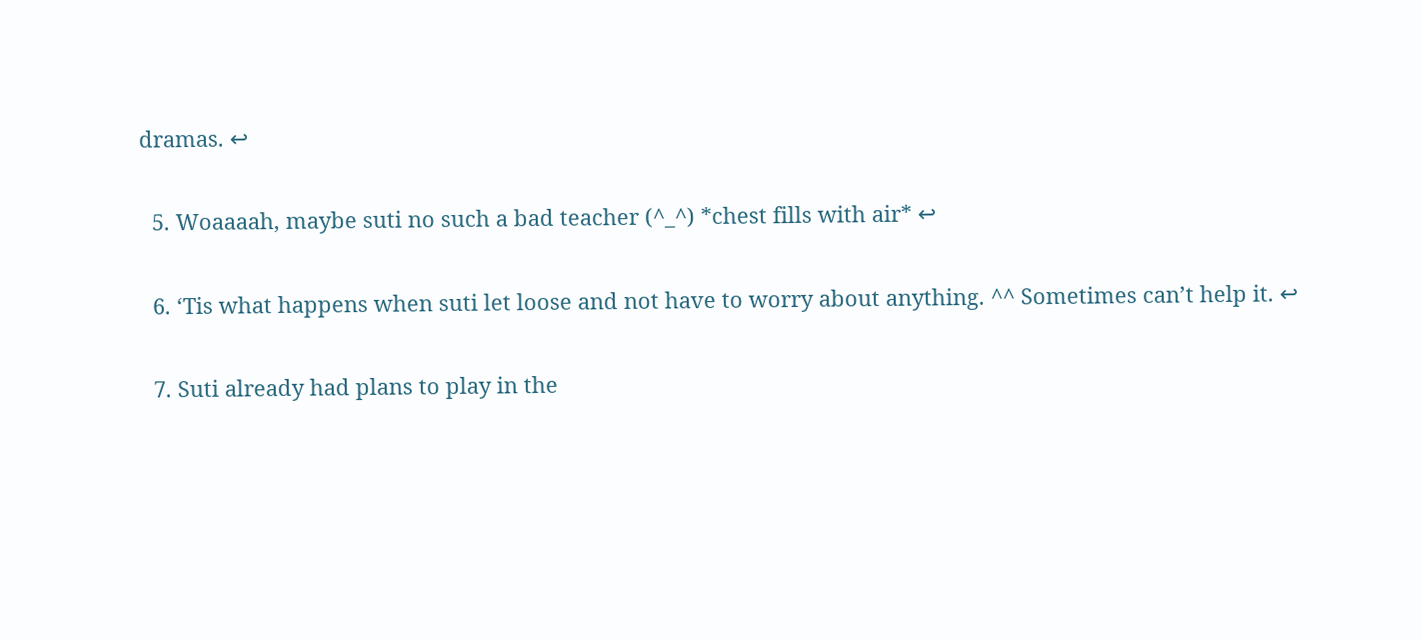dramas. ↩

  5. Woaaaah, maybe suti no such a bad teacher (^_^) *chest fills with air* ↩

  6. ‘Tis what happens when suti let loose and not have to worry about anything. ^^ Sometimes can’t help it. ↩

  7. Suti already had plans to play in the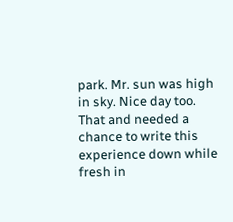park. Mr. sun was high in sky. Nice day too. That and needed a chance to write this experience down while fresh in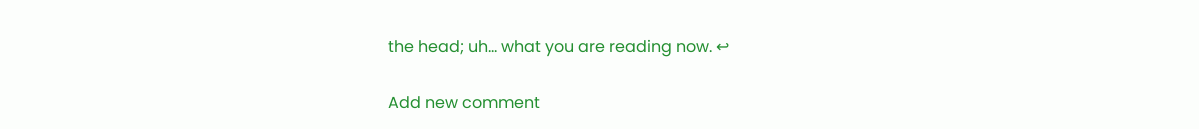the head; uh… what you are reading now. ↩

Add new comment